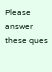Please answer these ques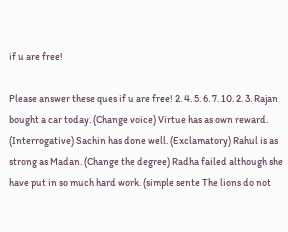if u are free!

Please answer these ques if u are free! 2. 4. 5. 6. 7. 10. 2. 3. Rajan bought a car today. (Change voice) Virtue has as own reward. (Interrogative) Sachin has done well. (Exclamatory) Rahul is as strong as Madan. (Change the degree) Radha failed although she have put in so much hard work. (simple sente The lions do not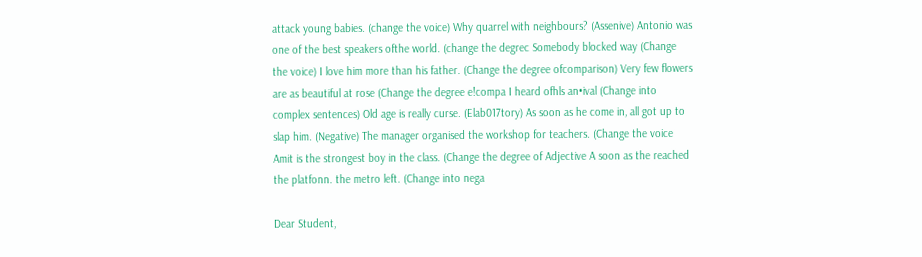attack young babies. (change the voice) Why quarrel with neighbours? (Assenive) Antonio was one of the best speakers ofthe world. (change the degrec Somebody blocked way (Change the voice) I love him more than his father. (Change the degree ofcomparison) Very few flowers are as beautiful at rose (Change the degree e!compa I heard ofhls an•ival (Change into complex sentences) Old age is really curse. (Elab017tory) As soon as he come in, all got up to slap him. (Negative) The manager organised the workshop for teachers. (Change the voice Amit is the strongest boy in the class. (Change the degree of Adjective A soon as the reached the platfonn. the metro left. (Change into nega

Dear Student,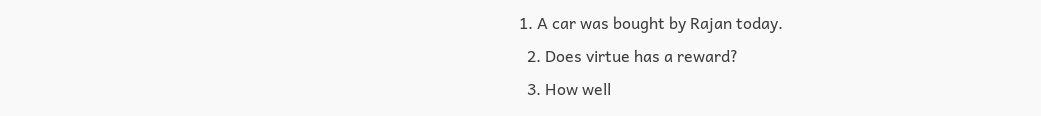1. A car was bought by Rajan today.
  2. Does virtue has a reward?
  3. How well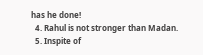has he done!
  4. Rahul is not stronger than Madan.
  5. Inspite of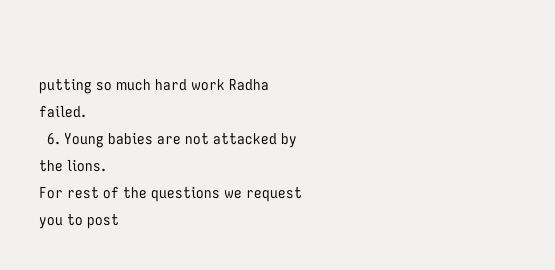putting so much hard work Radha failed.
  6. Young babies are not attacked by the lions.
For rest of the questions we request you to post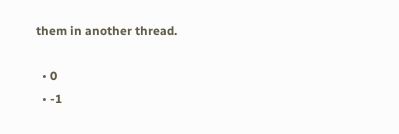them in another thread.

  • 0
  • -1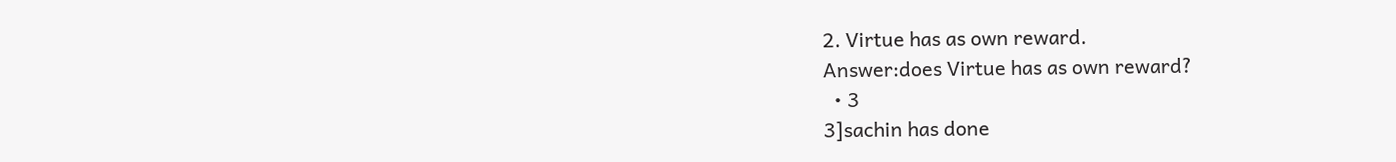2. Virtue has as own reward.
Answer:does Virtue has as own reward?
  • 3
3]sachin has done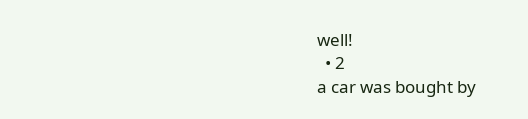well!
  • 2
a car was bought by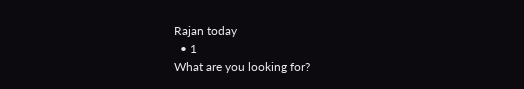Rajan today
  • 1
What are you looking for?